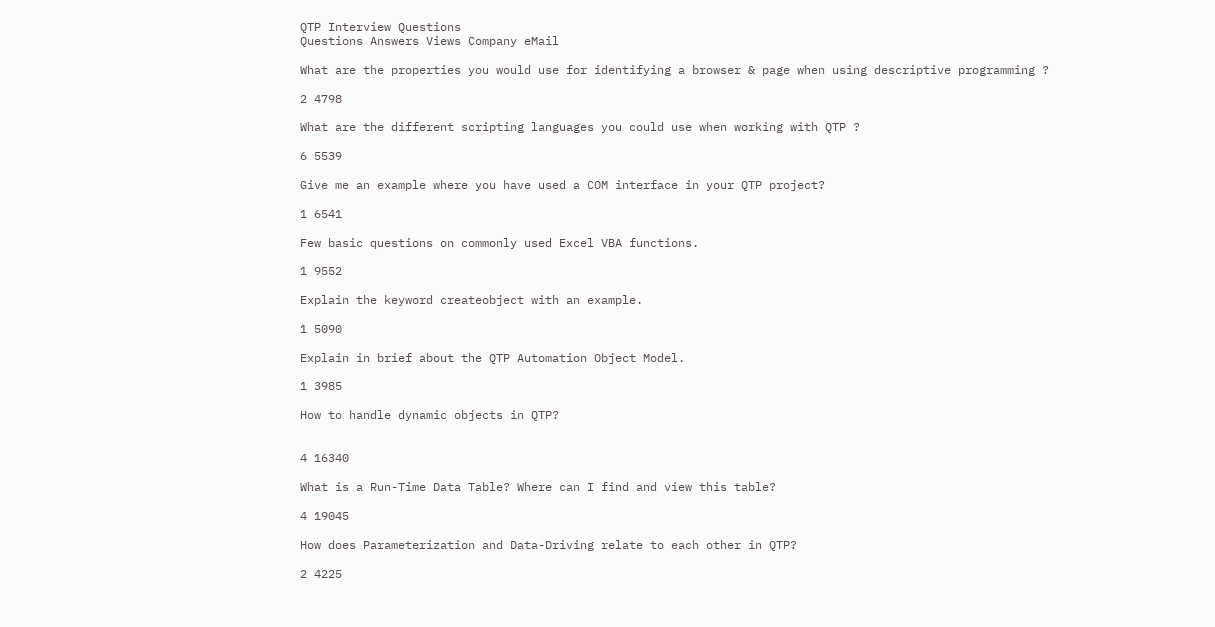QTP Interview Questions
Questions Answers Views Company eMail

What are the properties you would use for identifying a browser & page when using descriptive programming ?

2 4798

What are the different scripting languages you could use when working with QTP ?

6 5539

Give me an example where you have used a COM interface in your QTP project?

1 6541

Few basic questions on commonly used Excel VBA functions.

1 9552

Explain the keyword createobject with an example.

1 5090

Explain in brief about the QTP Automation Object Model.

1 3985

How to handle dynamic objects in QTP?


4 16340

What is a Run-Time Data Table? Where can I find and view this table?

4 19045

How does Parameterization and Data-Driving relate to each other in QTP?

2 4225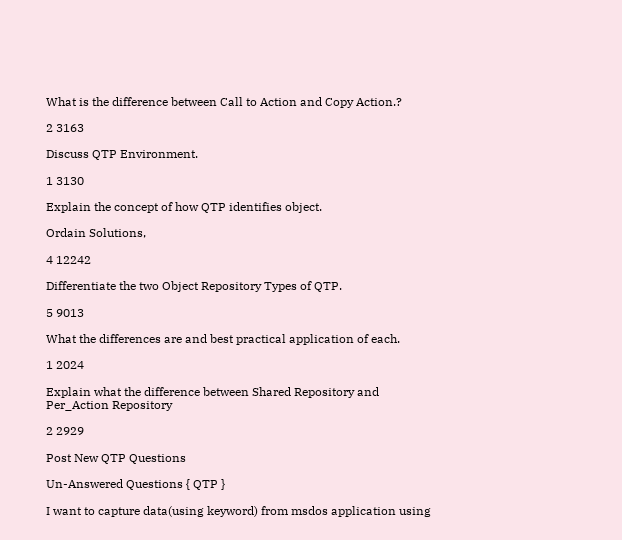What is the difference between Call to Action and Copy Action.?

2 3163

Discuss QTP Environment.

1 3130

Explain the concept of how QTP identifies object.

Ordain Solutions,

4 12242

Differentiate the two Object Repository Types of QTP.

5 9013

What the differences are and best practical application of each.

1 2024

Explain what the difference between Shared Repository and Per_Action Repository

2 2929

Post New QTP Questions

Un-Answered Questions { QTP }

I want to capture data(using keyword) from msdos application using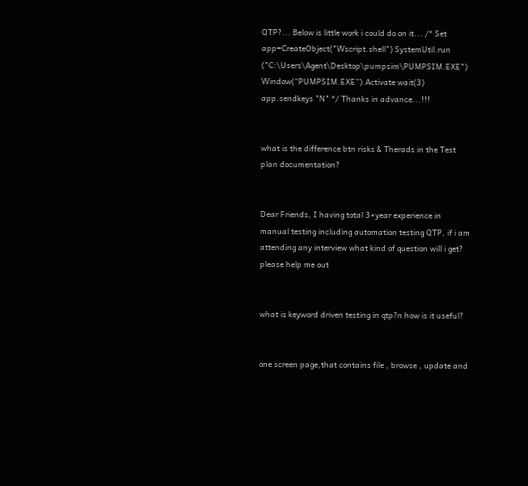QTP?... Below is little work i could do on it... /* Set app=CreateObject("Wscript.shell") SystemUtil.run ("C:\Users\Agent\Desktop\pumpsim\PUMPSIM.EXE") Window(“PUMPSIM.EXE”).Activate wait(3) app.sendkeys "N" */ Thanks in advance...!!!


what is the difference btn risks & Therads in the Test plan documentation?


Dear Friends, I having total 3+year experience in manual testing including automation testing QTP, if i am attending any interview what kind of question will i get? please help me out


what is keyword driven testing in qtp?n how is it useful?


one screen page,that contains file , browse , update and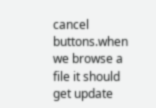cancel buttons.when we browse a file it should get update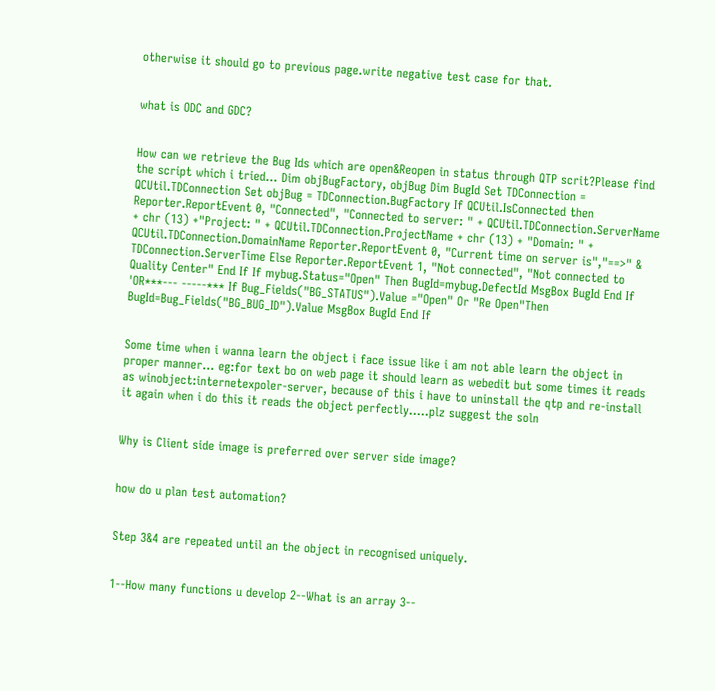otherwise it should go to previous page.write negative test case for that.


what is ODC and GDC?


How can we retrieve the Bug Ids which are open&Reopen in status through QTP scrit?Please find the script which i tried... Dim objBugFactory, objBug Dim BugId Set TDConnection = QCUtil.TDConnection Set objBug = TDConnection.BugFactory If QCUtil.IsConnected then Reporter.ReportEvent 0, "Connected", "Connected to server: " + QCUtil.TDConnection.ServerName + chr (13) +"Project: " + QCUtil.TDConnection.ProjectName + chr (13) + "Domain: " + QCUtil.TDConnection.DomainName Reporter.ReportEvent 0, "Current time on server is","==>" & TDConnection.ServerTime Else Reporter.ReportEvent 1, "Not connected", "Not connected to Quality Center" End If If mybug.Status="Open" Then BugId=mybug.DefectId MsgBox BugId End If 'OR***--- -----*** If Bug_Fields("BG_STATUS").Value ="Open" Or "Re Open"Then BugId=Bug_Fields("BG_BUG_ID").Value MsgBox BugId End If


Some time when i wanna learn the object i face issue like i am not able learn the object in proper manner... eg:for text bo on web page it should learn as webedit but some times it reads as winobject:internetexpoler-server, because of this i have to uninstall the qtp and re-install it again when i do this it reads the object perfectly.....plz suggest the soln


Why is Client side image is preferred over server side image?


how do u plan test automation?


Step 3&4 are repeated until an the object in recognised uniquely.


1--How many functions u develop 2--What is an array 3--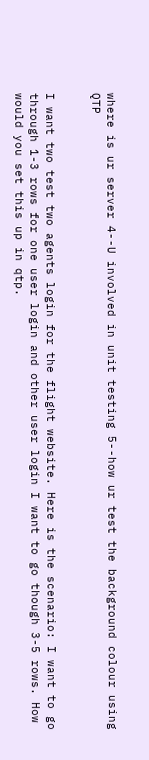where is ur server 4--U involved in unit testing 5--how ur test the background colour using QTP


I want two test two agents login for the flight website. Here is the scenario: I want to go through 1-3 rows for one user login and other user login I want to go though 3-5 rows. How would you set this up in qtp.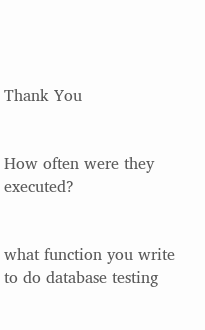Thank You


How often were they executed?


what function you write to do database testing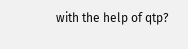with the help of qtp?